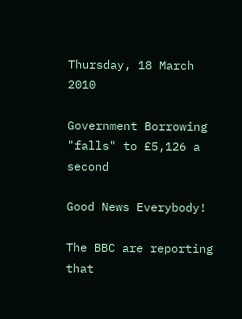Thursday, 18 March 2010

Government Borrowing "falls" to £5,126 a second

Good News Everybody!

The BBC are reporting that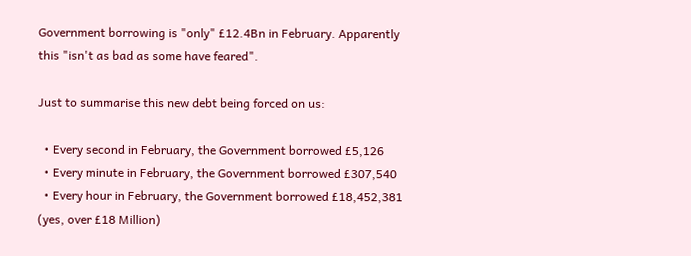Government borrowing is "only" £12.4Bn in February. Apparently this "isn't as bad as some have feared".

Just to summarise this new debt being forced on us:

  • Every second in February, the Government borrowed £5,126
  • Every minute in February, the Government borrowed £307,540
  • Every hour in February, the Government borrowed £18,452,381 (yes, over £18 Million)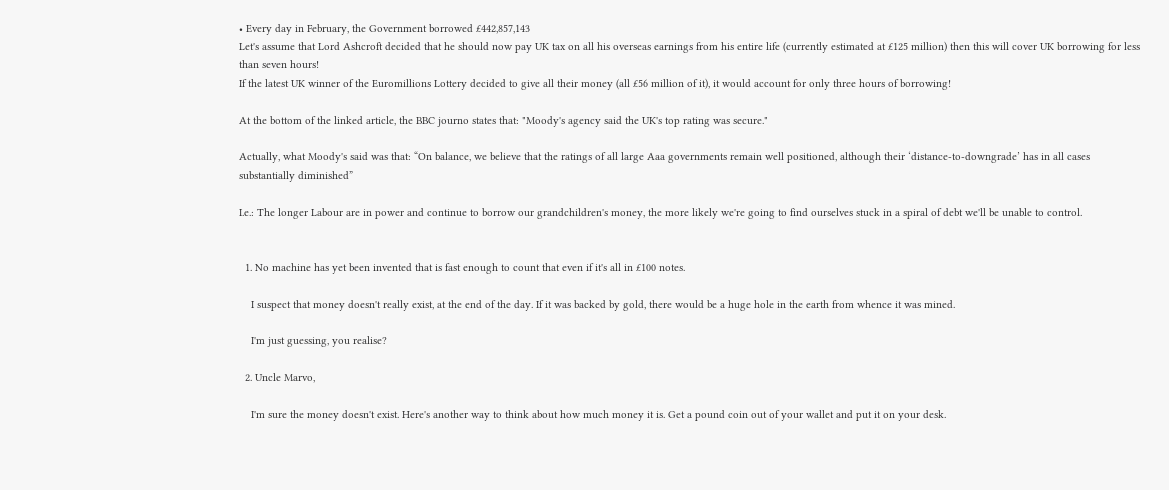• Every day in February, the Government borrowed £442,857,143
Let's assume that Lord Ashcroft decided that he should now pay UK tax on all his overseas earnings from his entire life (currently estimated at £125 million) then this will cover UK borrowing for less than seven hours!
If the latest UK winner of the Euromillions Lottery decided to give all their money (all £56 million of it), it would account for only three hours of borrowing!

At the bottom of the linked article, the BBC journo states that: "Moody's agency said the UK's top rating was secure."

Actually, what Moody's said was that: “On balance, we believe that the ratings of all large Aaa governments remain well positioned, although their ‘distance-to-downgrade’ has in all cases substantially diminished”

I.e.: The longer Labour are in power and continue to borrow our grandchildren's money, the more likely we're going to find ourselves stuck in a spiral of debt we'll be unable to control.


  1. No machine has yet been invented that is fast enough to count that even if it's all in £100 notes.

    I suspect that money doesn't really exist, at the end of the day. If it was backed by gold, there would be a huge hole in the earth from whence it was mined.

    I'm just guessing, you realise?

  2. Uncle Marvo,

    I'm sure the money doesn't exist. Here's another way to think about how much money it is. Get a pound coin out of your wallet and put it on your desk.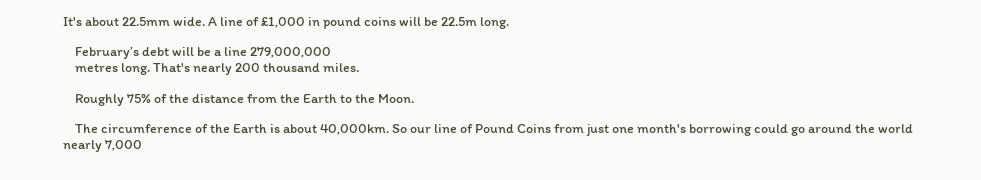It's about 22.5mm wide. A line of £1,000 in pound coins will be 22.5m long.

    February’s debt will be a line 279,000,000
    metres long. That's nearly 200 thousand miles.

    Roughly 75% of the distance from the Earth to the Moon.

    The circumference of the Earth is about 40,000km. So our line of Pound Coins from just one month's borrowing could go around the world nearly 7,000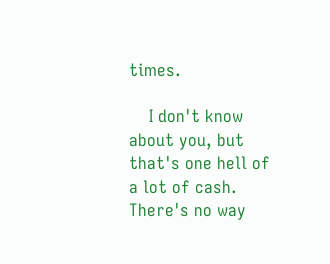times.

    I don't know about you, but that's one hell of a lot of cash. There's no way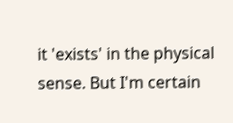it 'exists' in the physical sense. But I'm certain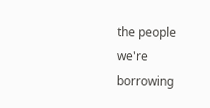the people we're borrowing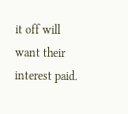it off will want their interest paid.